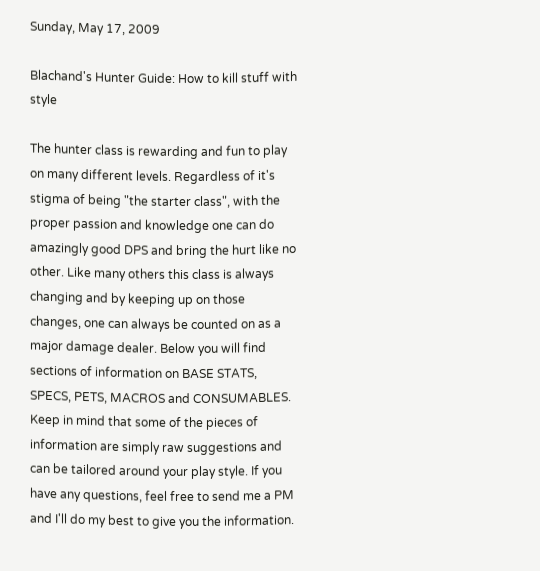Sunday, May 17, 2009

Blachand's Hunter Guide: How to kill stuff with style

The hunter class is rewarding and fun to play on many different levels. Regardless of it's stigma of being "the starter class", with the proper passion and knowledge one can do amazingly good DPS and bring the hurt like no other. Like many others this class is always changing and by keeping up on those changes, one can always be counted on as a major damage dealer. Below you will find sections of information on BASE STATS, SPECS, PETS, MACROS and CONSUMABLES. Keep in mind that some of the pieces of information are simply raw suggestions and can be tailored around your play style. If you have any questions, feel free to send me a PM and I'll do my best to give you the information.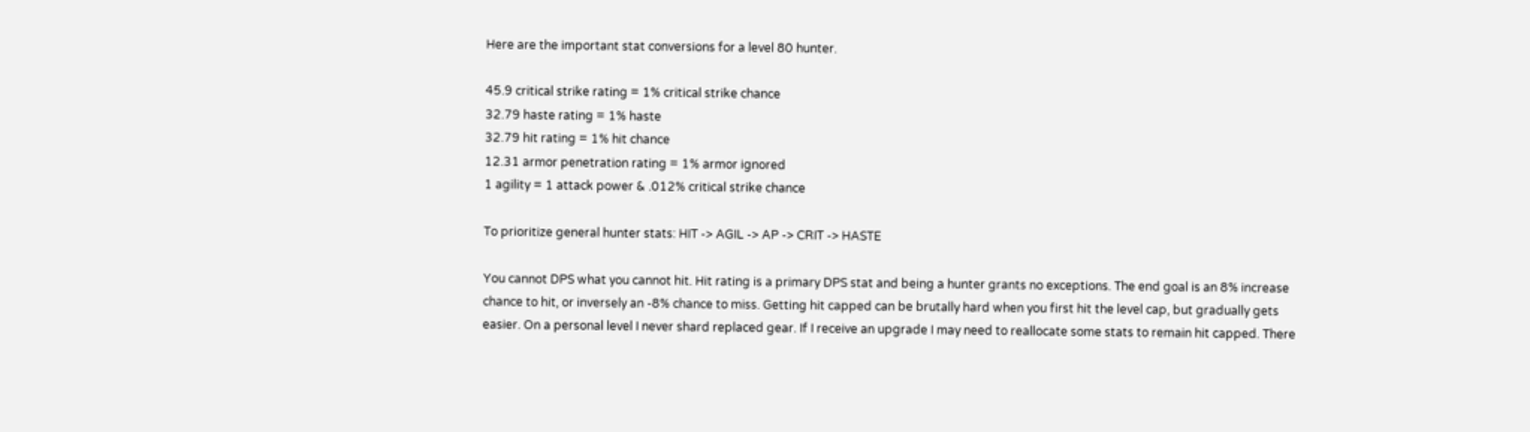Here are the important stat conversions for a level 80 hunter.

45.9 critical strike rating = 1% critical strike chance
32.79 haste rating = 1% haste
32.79 hit rating = 1% hit chance
12.31 armor penetration rating = 1% armor ignored
1 agility = 1 attack power & .012% critical strike chance

To prioritize general hunter stats: HIT -> AGIL -> AP -> CRIT -> HASTE

You cannot DPS what you cannot hit. Hit rating is a primary DPS stat and being a hunter grants no exceptions. The end goal is an 8% increase chance to hit, or inversely an -8% chance to miss. Getting hit capped can be brutally hard when you first hit the level cap, but gradually gets easier. On a personal level I never shard replaced gear. If I receive an upgrade I may need to reallocate some stats to remain hit capped. There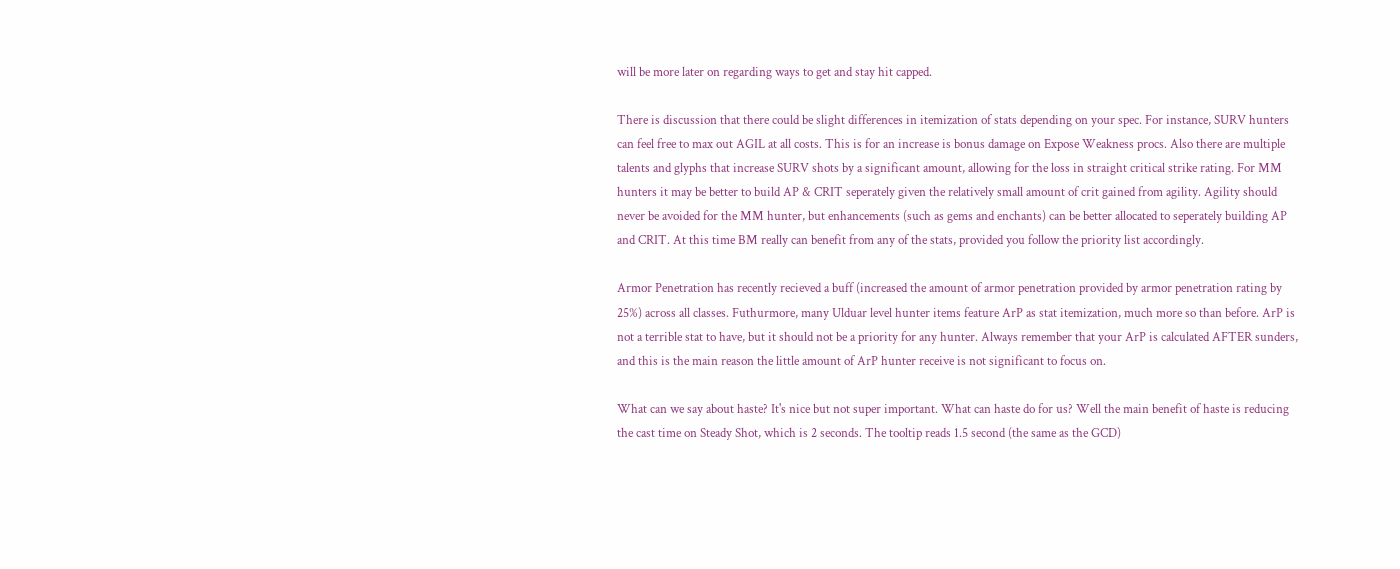will be more later on regarding ways to get and stay hit capped.

There is discussion that there could be slight differences in itemization of stats depending on your spec. For instance, SURV hunters can feel free to max out AGIL at all costs. This is for an increase is bonus damage on Expose Weakness procs. Also there are multiple talents and glyphs that increase SURV shots by a significant amount, allowing for the loss in straight critical strike rating. For MM hunters it may be better to build AP & CRIT seperately given the relatively small amount of crit gained from agility. Agility should never be avoided for the MM hunter, but enhancements (such as gems and enchants) can be better allocated to seperately building AP and CRIT. At this time BM really can benefit from any of the stats, provided you follow the priority list accordingly.

Armor Penetration has recently recieved a buff (increased the amount of armor penetration provided by armor penetration rating by 25%) across all classes. Futhurmore, many Ulduar level hunter items feature ArP as stat itemization, much more so than before. ArP is not a terrible stat to have, but it should not be a priority for any hunter. Always remember that your ArP is calculated AFTER sunders, and this is the main reason the little amount of ArP hunter receive is not significant to focus on.

What can we say about haste? It's nice but not super important. What can haste do for us? Well the main benefit of haste is reducing the cast time on Steady Shot, which is 2 seconds. The tooltip reads 1.5 second (the same as the GCD)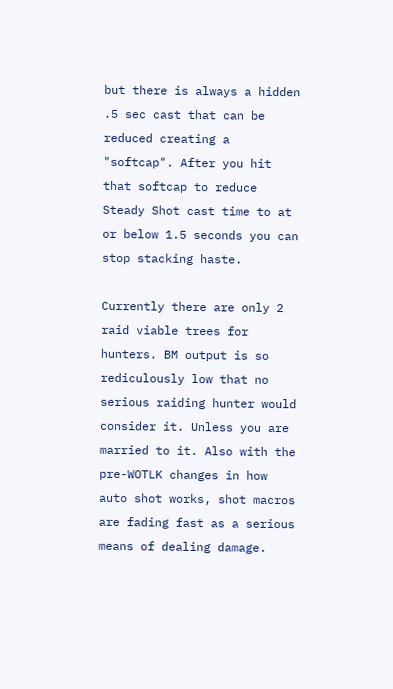but there is always a hidden .5 sec cast that can be reduced creating a "softcap". After you hit that softcap to reduce Steady Shot cast time to at or below 1.5 seconds you can stop stacking haste.

Currently there are only 2 raid viable trees for hunters. BM output is so rediculously low that no serious raiding hunter would consider it. Unless you are married to it. Also with the pre-WOTLK changes in how auto shot works, shot macros are fading fast as a serious means of dealing damage.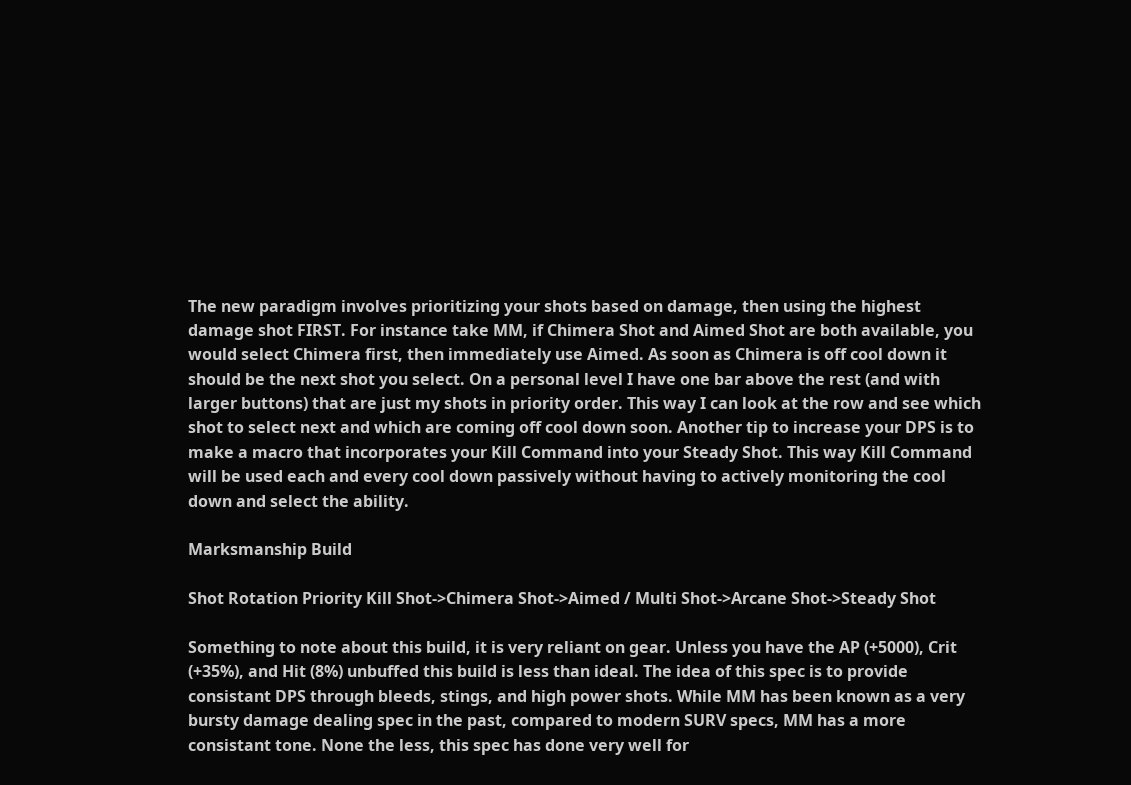The new paradigm involves prioritizing your shots based on damage, then using the highest damage shot FIRST. For instance take MM, if Chimera Shot and Aimed Shot are both available, you would select Chimera first, then immediately use Aimed. As soon as Chimera is off cool down it should be the next shot you select. On a personal level I have one bar above the rest (and with larger buttons) that are just my shots in priority order. This way I can look at the row and see which shot to select next and which are coming off cool down soon. Another tip to increase your DPS is to make a macro that incorporates your Kill Command into your Steady Shot. This way Kill Command will be used each and every cool down passively without having to actively monitoring the cool down and select the ability.

Marksmanship Build

Shot Rotation Priority Kill Shot->Chimera Shot->Aimed / Multi Shot->Arcane Shot->Steady Shot

Something to note about this build, it is very reliant on gear. Unless you have the AP (+5000), Crit (+35%), and Hit (8%) unbuffed this build is less than ideal. The idea of this spec is to provide consistant DPS through bleeds, stings, and high power shots. While MM has been known as a very bursty damage dealing spec in the past, compared to modern SURV specs, MM has a more consistant tone. None the less, this spec has done very well for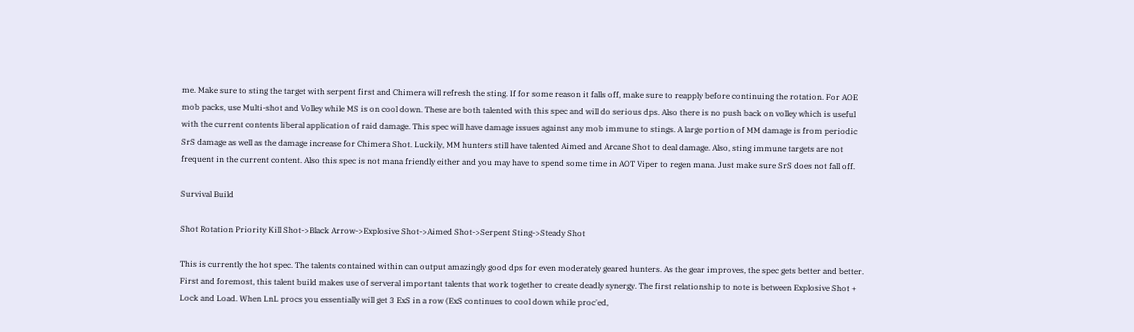me. Make sure to sting the target with serpent first and Chimera will refresh the sting. If for some reason it falls off, make sure to reapply before continuing the rotation. For AOE mob packs, use Multi-shot and Volley while MS is on cool down. These are both talented with this spec and will do serious dps. Also there is no push back on volley which is useful with the current contents liberal application of raid damage. This spec will have damage issues against any mob immune to stings. A large portion of MM damage is from periodic SrS damage as well as the damage increase for Chimera Shot. Luckily, MM hunters still have talented Aimed and Arcane Shot to deal damage. Also, sting immune targets are not frequent in the current content. Also this spec is not mana friendly either and you may have to spend some time in AOT Viper to regen mana. Just make sure SrS does not fall off.

Survival Build

Shot Rotation Priority Kill Shot->Black Arrow->Explosive Shot->Aimed Shot->Serpent Sting->Steady Shot

This is currently the hot spec. The talents contained within can output amazingly good dps for even moderately geared hunters. As the gear improves, the spec gets better and better. First and foremost, this talent build makes use of serveral important talents that work together to create deadly synergy. The first relationship to note is between Explosive Shot + Lock and Load. When LnL procs you essentially will get 3 ExS in a row (ExS continues to cool down while proc'ed,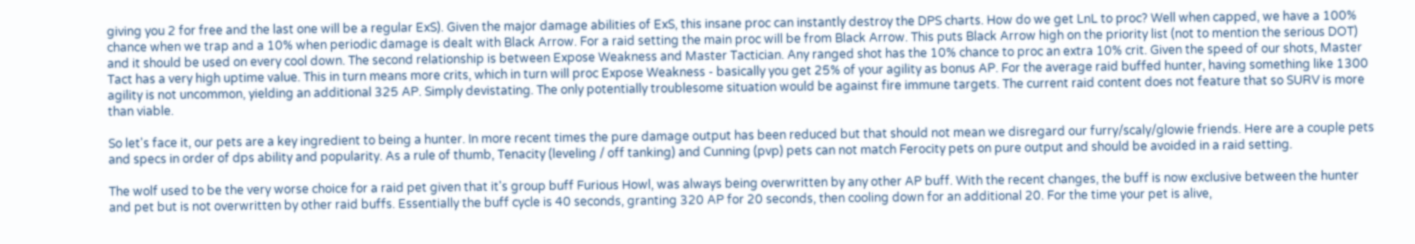giving you 2 for free and the last one will be a regular ExS). Given the major damage abilities of ExS, this insane proc can instantly destroy the DPS charts. How do we get LnL to proc? Well when capped, we have a 100% chance when we trap and a 10% when periodic damage is dealt with Black Arrow. For a raid setting the main proc will be from Black Arrow. This puts Black Arrow high on the priority list (not to mention the serious DOT) and it should be used on every cool down. The second relationship is between Expose Weakness and Master Tactician. Any ranged shot has the 10% chance to proc an extra 10% crit. Given the speed of our shots, Master Tact has a very high uptime value. This in turn means more crits, which in turn will proc Expose Weakness - basically you get 25% of your agility as bonus AP. For the average raid buffed hunter, having something like 1300 agility is not uncommon, yielding an additional 325 AP. Simply devistating. The only potentially troublesome situation would be against fire immune targets. The current raid content does not feature that so SURV is more than viable.

So let's face it, our pets are a key ingredient to being a hunter. In more recent times the pure damage output has been reduced but that should not mean we disregard our furry/scaly/glowie friends. Here are a couple pets and specs in order of dps ability and popularity. As a rule of thumb, Tenacity (leveling / off tanking) and Cunning (pvp) pets can not match Ferocity pets on pure output and should be avoided in a raid setting.

The wolf used to be the very worse choice for a raid pet given that it's group buff Furious Howl, was always being overwritten by any other AP buff. With the recent changes, the buff is now exclusive between the hunter and pet but is not overwritten by other raid buffs. Essentially the buff cycle is 40 seconds, granting 320 AP for 20 seconds, then cooling down for an additional 20. For the time your pet is alive,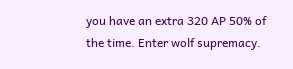you have an extra 320 AP 50% of the time. Enter wolf supremacy.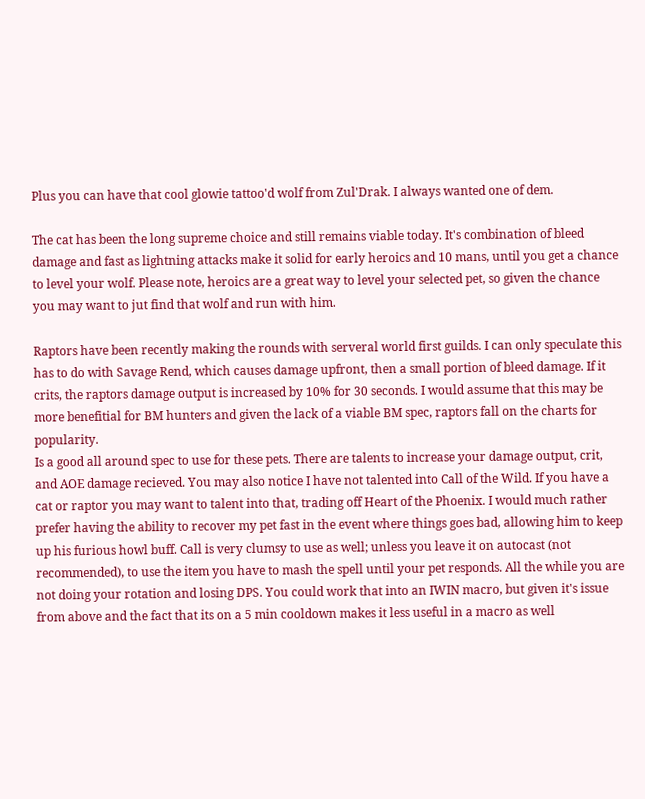Plus you can have that cool glowie tattoo'd wolf from Zul'Drak. I always wanted one of dem.

The cat has been the long supreme choice and still remains viable today. It's combination of bleed damage and fast as lightning attacks make it solid for early heroics and 10 mans, until you get a chance to level your wolf. Please note, heroics are a great way to level your selected pet, so given the chance you may want to jut find that wolf and run with him.

Raptors have been recently making the rounds with serveral world first guilds. I can only speculate this has to do with Savage Rend, which causes damage upfront, then a small portion of bleed damage. If it crits, the raptors damage output is increased by 10% for 30 seconds. I would assume that this may be more benefitial for BM hunters and given the lack of a viable BM spec, raptors fall on the charts for popularity.
Is a good all around spec to use for these pets. There are talents to increase your damage output, crit, and AOE damage recieved. You may also notice I have not talented into Call of the Wild. If you have a cat or raptor you may want to talent into that, trading off Heart of the Phoenix. I would much rather prefer having the ability to recover my pet fast in the event where things goes bad, allowing him to keep up his furious howl buff. Call is very clumsy to use as well; unless you leave it on autocast (not recommended), to use the item you have to mash the spell until your pet responds. All the while you are not doing your rotation and losing DPS. You could work that into an IWIN macro, but given it's issue from above and the fact that its on a 5 min cooldown makes it less useful in a macro as well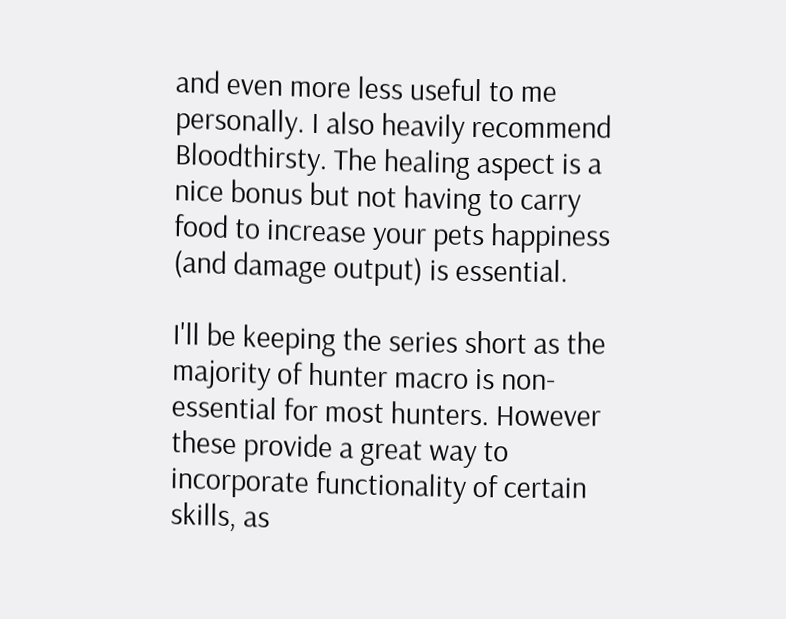and even more less useful to me personally. I also heavily recommend Bloodthirsty. The healing aspect is a nice bonus but not having to carry food to increase your pets happiness (and damage output) is essential.

I'll be keeping the series short as the majority of hunter macro is non-essential for most hunters. However these provide a great way to incorporate functionality of certain skills, as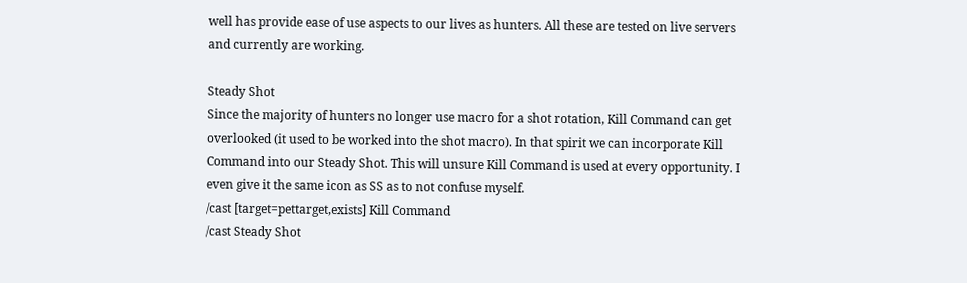well has provide ease of use aspects to our lives as hunters. All these are tested on live servers and currently are working.

Steady Shot
Since the majority of hunters no longer use macro for a shot rotation, Kill Command can get overlooked (it used to be worked into the shot macro). In that spirit we can incorporate Kill Command into our Steady Shot. This will unsure Kill Command is used at every opportunity. I even give it the same icon as SS as to not confuse myself.
/cast [target=pettarget,exists] Kill Command
/cast Steady Shot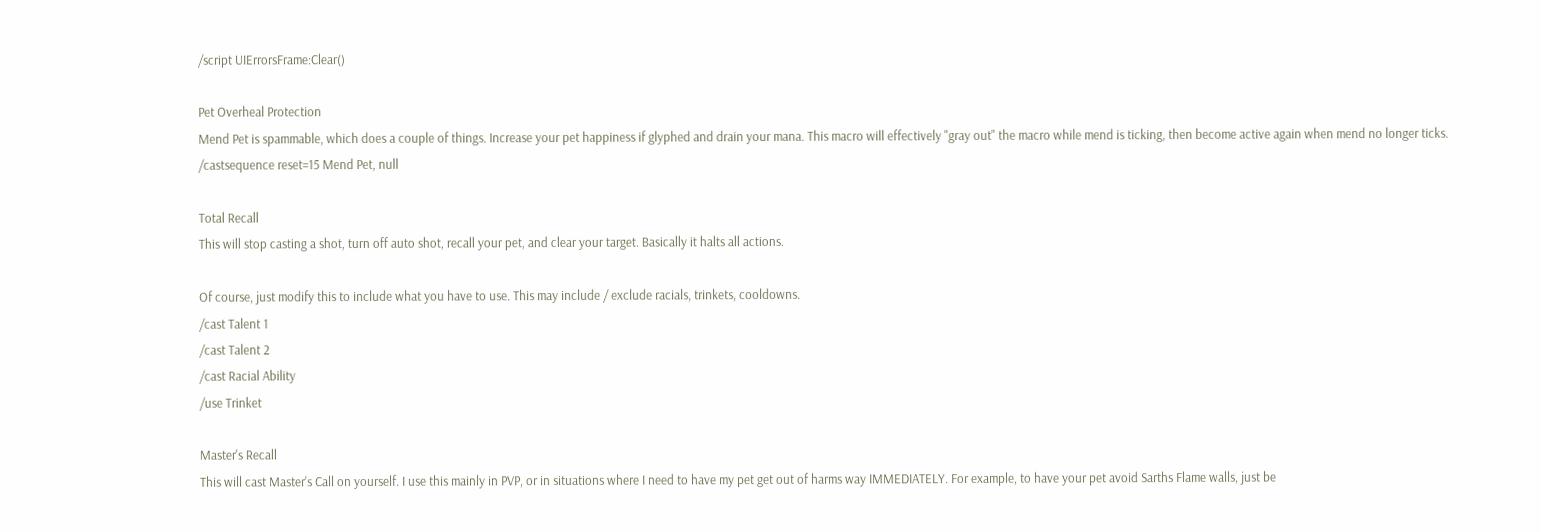/script UIErrorsFrame:Clear()

Pet Overheal Protection
Mend Pet is spammable, which does a couple of things. Increase your pet happiness if glyphed and drain your mana. This macro will effectively "gray out" the macro while mend is ticking, then become active again when mend no longer ticks.
/castsequence reset=15 Mend Pet, null

Total Recall
This will stop casting a shot, turn off auto shot, recall your pet, and clear your target. Basically it halts all actions.

Of course, just modify this to include what you have to use. This may include / exclude racials, trinkets, cooldowns.
/cast Talent 1
/cast Talent 2
/cast Racial Ability
/use Trinket

Master's Recall
This will cast Master's Call on yourself. I use this mainly in PVP, or in situations where I need to have my pet get out of harms way IMMEDIATELY. For example, to have your pet avoid Sarths Flame walls, just be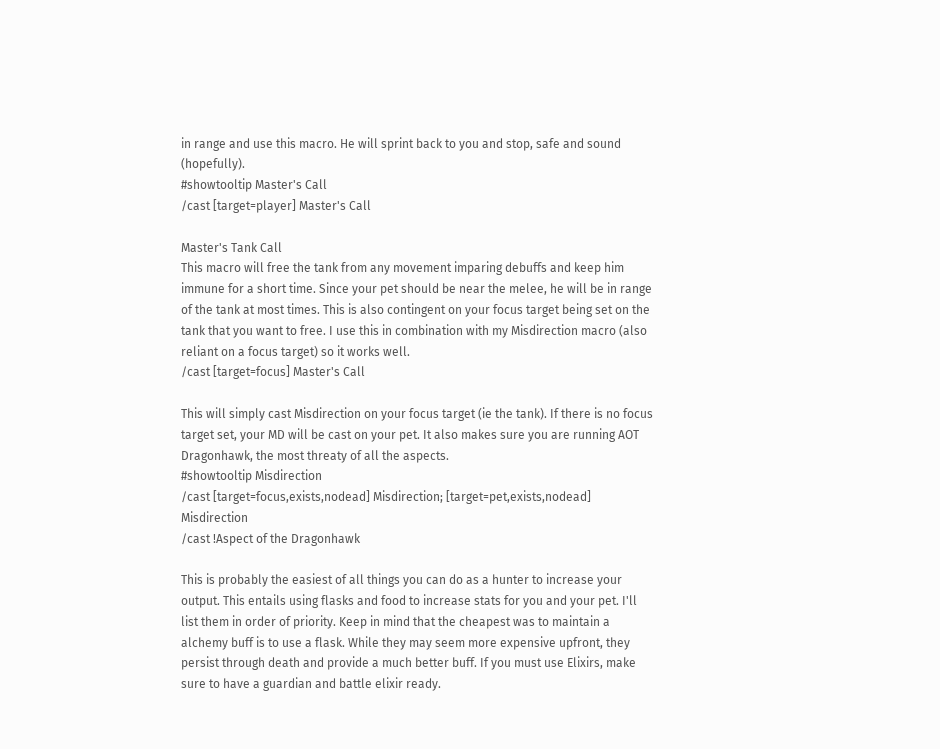in range and use this macro. He will sprint back to you and stop, safe and sound (hopefully).
#showtooltip Master's Call
/cast [target=player] Master's Call

Master's Tank Call
This macro will free the tank from any movement imparing debuffs and keep him immune for a short time. Since your pet should be near the melee, he will be in range of the tank at most times. This is also contingent on your focus target being set on the tank that you want to free. I use this in combination with my Misdirection macro (also reliant on a focus target) so it works well.
/cast [target=focus] Master's Call

This will simply cast Misdirection on your focus target (ie the tank). If there is no focus target set, your MD will be cast on your pet. It also makes sure you are running AOT Dragonhawk, the most threaty of all the aspects.
#showtooltip Misdirection
/cast [target=focus,exists,nodead] Misdirection; [target=pet,exists,nodead] Misdirection
/cast !Aspect of the Dragonhawk

This is probably the easiest of all things you can do as a hunter to increase your output. This entails using flasks and food to increase stats for you and your pet. I'll list them in order of priority. Keep in mind that the cheapest was to maintain a alchemy buff is to use a flask. While they may seem more expensive upfront, they persist through death and provide a much better buff. If you must use Elixirs, make sure to have a guardian and battle elixir ready.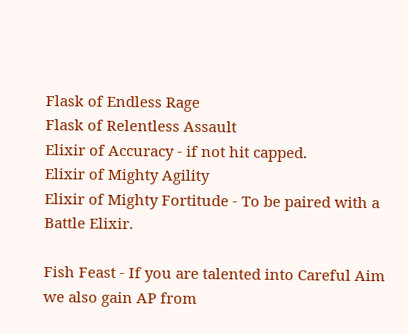Flask of Endless Rage
Flask of Relentless Assault
Elixir of Accuracy - if not hit capped.
Elixir of Mighty Agility
Elixir of Mighty Fortitude - To be paired with a Battle Elixir.

Fish Feast - If you are talented into Careful Aim we also gain AP from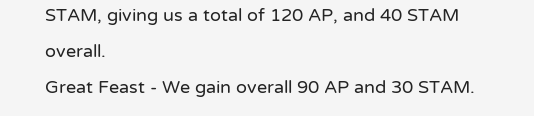STAM, giving us a total of 120 AP, and 40 STAM overall.
Great Feast - We gain overall 90 AP and 30 STAM.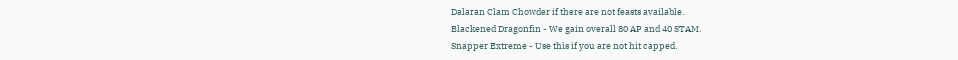Dalaran Clam Chowder if there are not feasts available.
Blackened Dragonfin - We gain overall 80 AP and 40 STAM.
Snapper Extreme - Use this if you are not hit capped.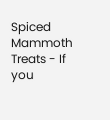Spiced Mammoth Treats - If you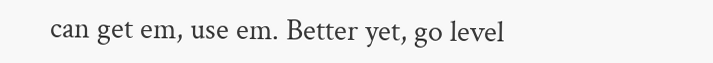can get em, use em. Better yet, go level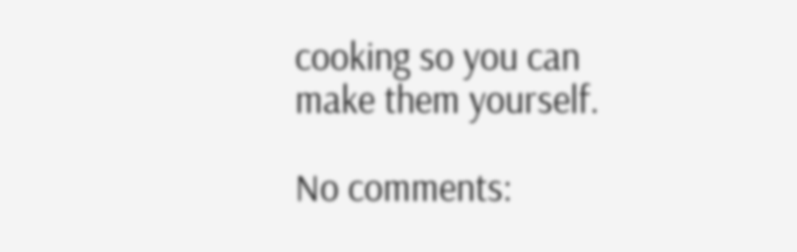cooking so you can make them yourself.

No comments: